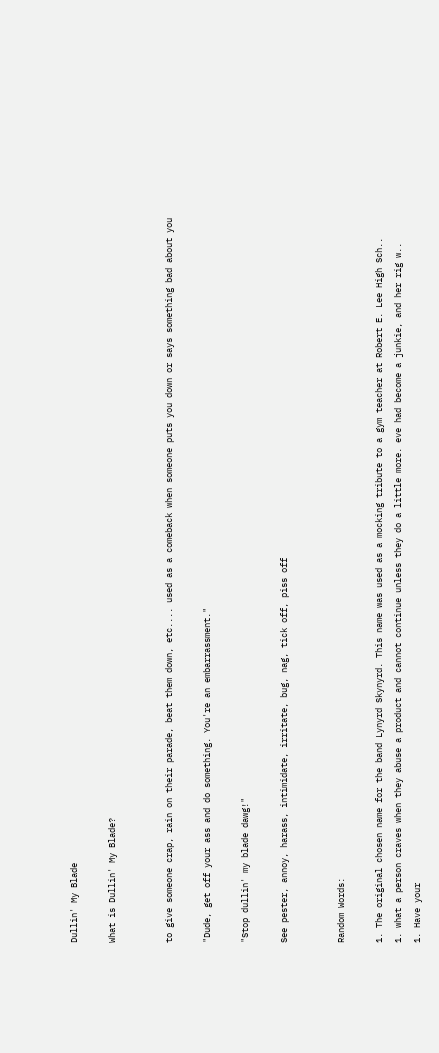Dullin' My Blade

What is Dullin' My Blade?


to give someone crap, rain on their parade, beat them down, etc.... used as a comeback when someone puts you down or says something bad about you

"Dude, get off your ass and do something. You're an embarrassment."

"Stop dullin' my blade dawg!"

See pester, annoy, harass, intimidate, irritate, bug, nag, tick off, piss off


Random Words:

1. The original chosen name for the band Lynyrd Skynyrd. This name was used as a mocking tribute to a gym teacher at Robert E. Lee High Sch..
1. what a person craves when they abuse a product and cannot continue unless they do a little more. eve had become a junkie, and her rig w..
1. Have your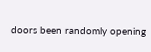doors been randomly opening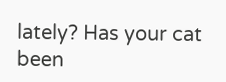lately? Has your cat been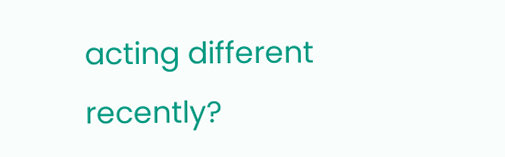acting different recently?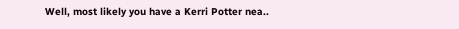Well, most likely you have a Kerri Potter nea..